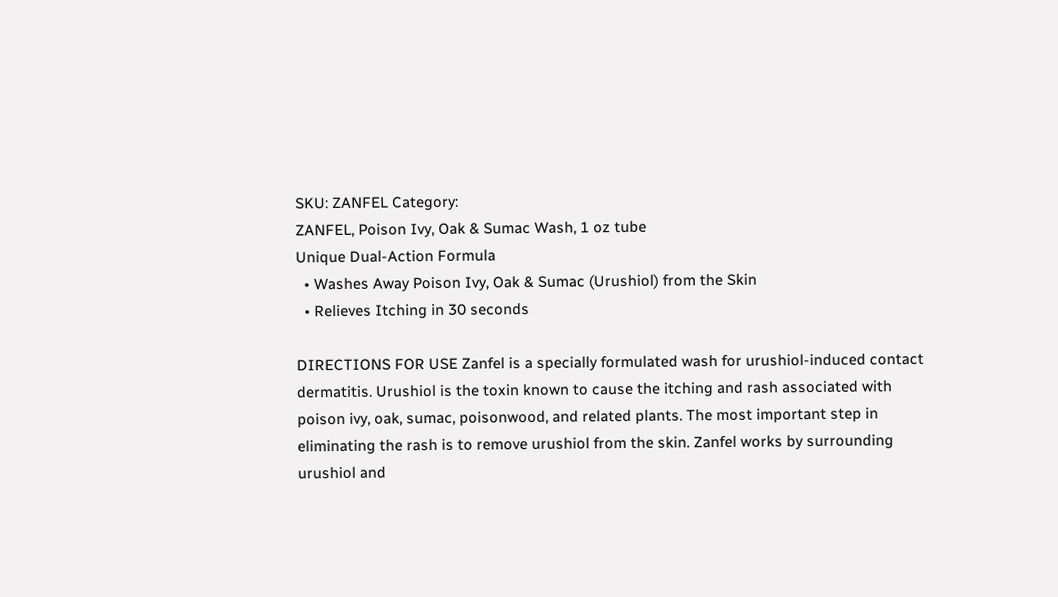SKU: ZANFEL Category:
ZANFEL, Poison Ivy, Oak & Sumac Wash, 1 oz tube
Unique Dual-Action Formula
  • Washes Away Poison Ivy, Oak & Sumac (Urushiol) from the Skin
  • Relieves Itching in 30 seconds

DIRECTIONS FOR USE Zanfel is a specially formulated wash for urushiol-induced contact dermatitis. Urushiol is the toxin known to cause the itching and rash associated with poison ivy, oak, sumac, poisonwood, and related plants. The most important step in eliminating the rash is to remove urushiol from the skin. Zanfel works by surrounding urushiol and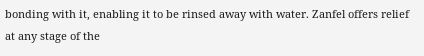bonding with it, enabling it to be rinsed away with water. Zanfel offers relief at any stage of the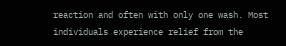reaction and often with only one wash. Most individuals experience relief from the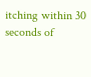itching within 30 seconds of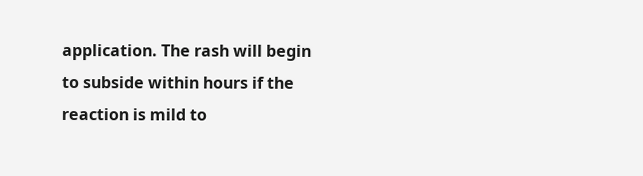application. The rash will begin to subside within hours if the reaction is mild to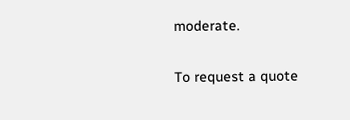moderate.

To request a quote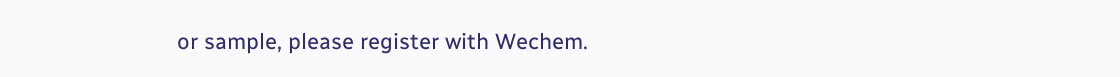or sample, please register with Wechem.